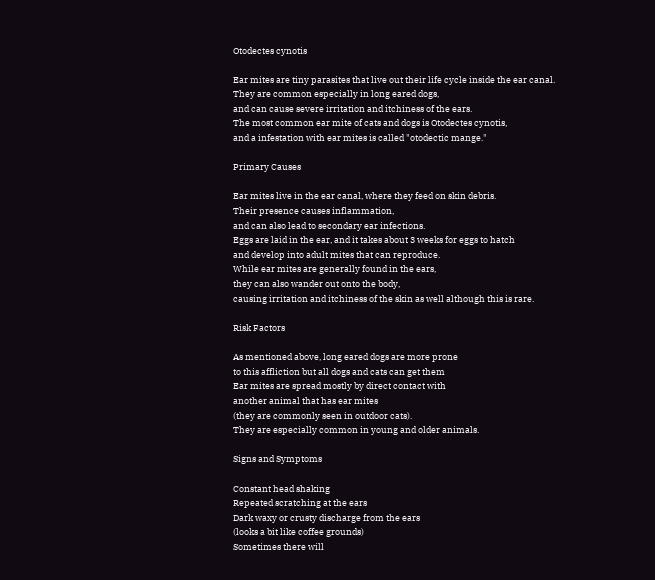Otodectes cynotis

Ear mites are tiny parasites that live out their life cycle inside the ear canal.
They are common especially in long eared dogs,
and can cause severe irritation and itchiness of the ears.
The most common ear mite of cats and dogs is Otodectes cynotis,
and a infestation with ear mites is called "otodectic mange."

Primary Causes

Ear mites live in the ear canal, where they feed on skin debris.
Their presence causes inflammation,
and can also lead to secondary ear infections.
Eggs are laid in the ear, and it takes about 3 weeks for eggs to hatch
and develop into adult mites that can reproduce.
While ear mites are generally found in the ears,
they can also wander out onto the body,
causing irritation and itchiness of the skin as well although this is rare.

Risk Factors

As mentioned above, long eared dogs are more prone
to this affliction but all dogs and cats can get them
Ear mites are spread mostly by direct contact with
another animal that has ear mites
(they are commonly seen in outdoor cats).
They are especially common in young and older animals.

Signs and Symptoms

Constant head shaking
Repeated scratching at the ears
Dark waxy or crusty discharge from the ears
(looks a bit like coffee grounds)
Sometimes there will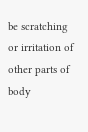be scratching
or irritation of other parts of body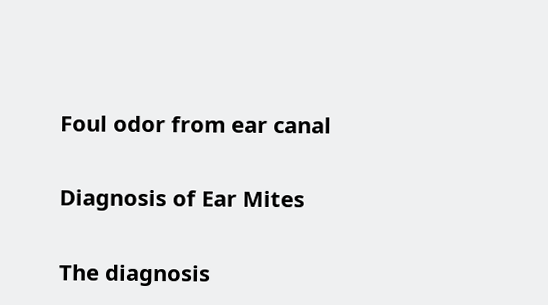Foul odor from ear canal

Diagnosis of Ear Mites

The diagnosis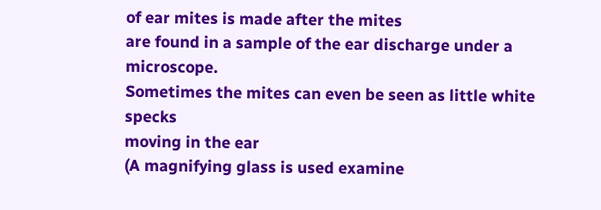of ear mites is made after the mites
are found in a sample of the ear discharge under a microscope.
Sometimes the mites can even be seen as little white specks
moving in the ear
(A magnifying glass is used examine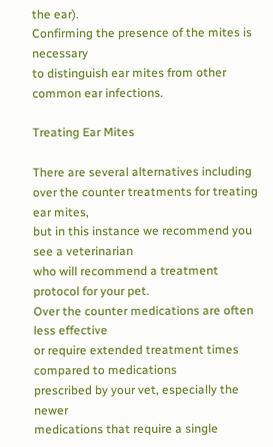the ear).
Confirming the presence of the mites is necessary
to distinguish ear mites from other common ear infections.

Treating Ear Mites

There are several alternatives including over the counter treatments for treating ear mites,
but in this instance we recommend you see a veterinarian
who will recommend a treatment protocol for your pet.
Over the counter medications are often less effective
or require extended treatment times compared to medications
prescribed by your vet, especially the newer
medications that require a single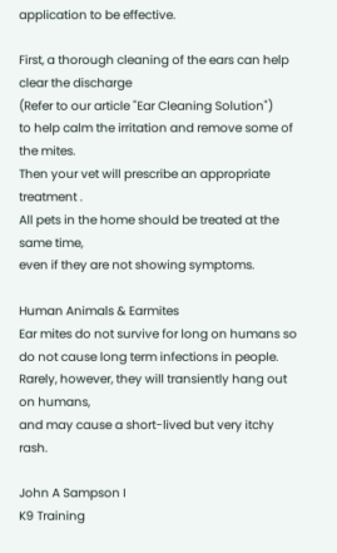application to be effective.

First, a thorough cleaning of the ears can help clear the discharge
(Refer to our article "Ear Cleaning Solution")
to help calm the irritation and remove some of the mites.
Then your vet will prescribe an appropriate treatment .
All pets in the home should be treated at the same time,
even if they are not showing symptoms.

Human Animals & Earmites
Ear mites do not survive for long on humans so
do not cause long term infections in people.
Rarely, however, they will transiently hang out on humans,
and may cause a short-lived but very itchy rash.

John A Sampson I
K9 Training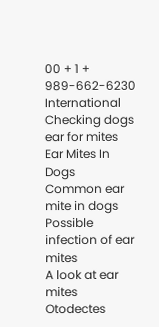00 + 1 + 989-662-6230 International
Checking dogs ear for mites
Ear Mites In Dogs
Common ear mite in dogs
Possible infection of ear mites
A look at ear mites
Otodectes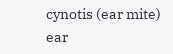cynotis (ear mite)
ear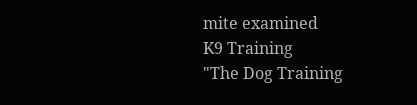mite examined
K9 Training
"The Dog Training